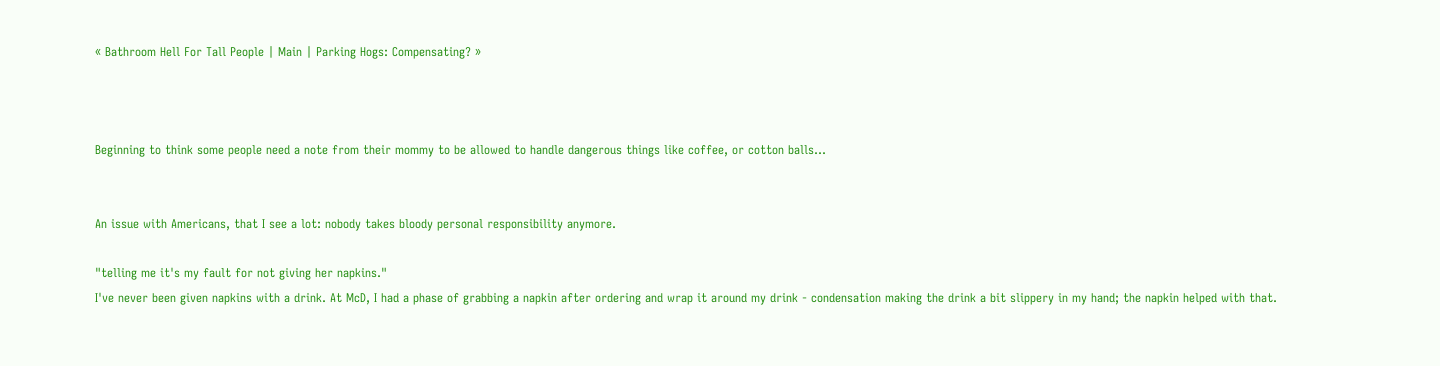« Bathroom Hell For Tall People | Main | Parking Hogs: Compensating? »



Beginning to think some people need a note from their mommy to be allowed to handle dangerous things like coffee, or cotton balls...


An issue with Americans, that I see a lot: nobody takes bloody personal responsibility anymore.

"telling me it's my fault for not giving her napkins."
I've never been given napkins with a drink. At McD, I had a phase of grabbing a napkin after ordering and wrap it around my drink - condensation making the drink a bit slippery in my hand; the napkin helped with that.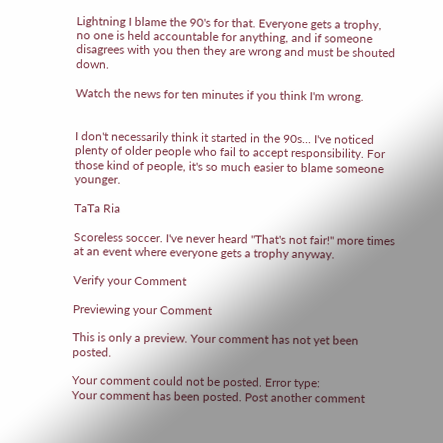Lightning I blame the 90's for that. Everyone gets a trophy, no one is held accountable for anything, and if someone disagrees with you then they are wrong and must be shouted down.

Watch the news for ten minutes if you think I'm wrong.


I don't necessarily think it started in the 90s... I've noticed plenty of older people who fail to accept responsibility. For those kind of people, it's so much easier to blame someone younger.

TaTa Ria

Scoreless soccer. I've never heard "That's not fair!" more times at an event where everyone gets a trophy anyway.

Verify your Comment

Previewing your Comment

This is only a preview. Your comment has not yet been posted.

Your comment could not be posted. Error type:
Your comment has been posted. Post another comment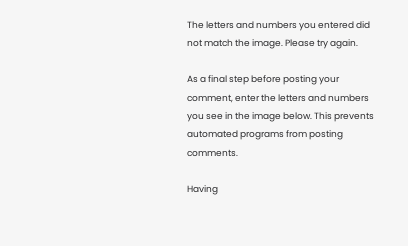The letters and numbers you entered did not match the image. Please try again.

As a final step before posting your comment, enter the letters and numbers you see in the image below. This prevents automated programs from posting comments.

Having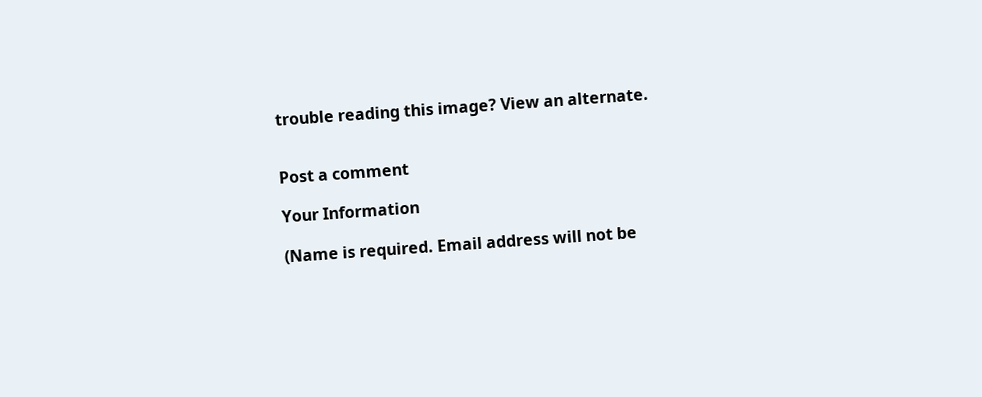trouble reading this image? View an alternate.


Post a comment

Your Information

(Name is required. Email address will not be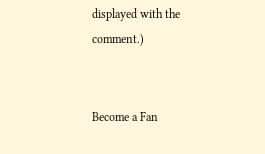displayed with the comment.)


Become a Fan